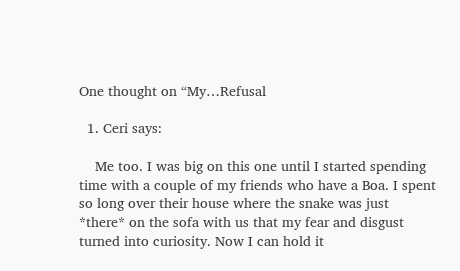One thought on “My…Refusal

  1. Ceri says:

    Me too. I was big on this one until I started spending time with a couple of my friends who have a Boa. I spent so long over their house where the snake was just *there* on the sofa with us that my fear and disgust turned into curiosity. Now I can hold it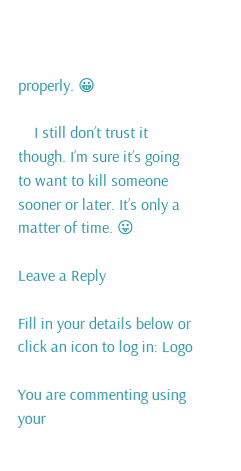properly. 😀

    I still don’t trust it though. I’m sure it’s going to want to kill someone sooner or later. It’s only a matter of time. 😛

Leave a Reply

Fill in your details below or click an icon to log in: Logo

You are commenting using your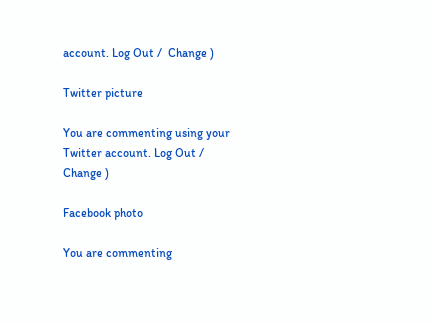account. Log Out /  Change )

Twitter picture

You are commenting using your Twitter account. Log Out /  Change )

Facebook photo

You are commenting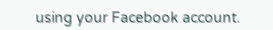using your Facebook account.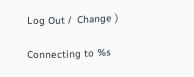Log Out /  Change )

Connecting to %s